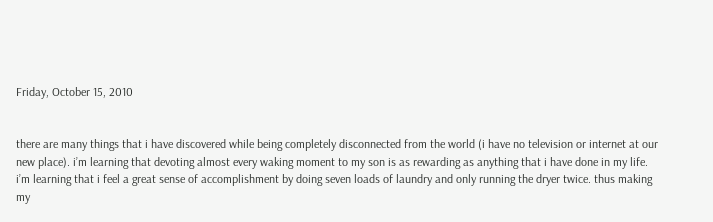Friday, October 15, 2010


there are many things that i have discovered while being completely disconnected from the world (i have no television or internet at our new place). i’m learning that devoting almost every waking moment to my son is as rewarding as anything that i have done in my life. i’m learning that i feel a great sense of accomplishment by doing seven loads of laundry and only running the dryer twice. thus making my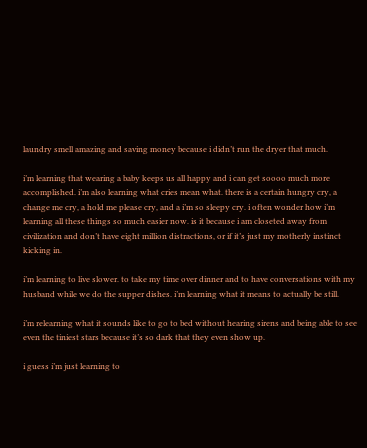laundry smell amazing and saving money because i didn’t run the dryer that much.

i’m learning that wearing a baby keeps us all happy and i can get soooo much more accomplished. i’m also learning what cries mean what. there is a certain hungry cry, a change me cry, a hold me please cry, and a i’m so sleepy cry. i often wonder how i’m learning all these things so much easier now. is it because i am closeted away from civilization and don’t have eight million distractions, or if it’s just my motherly instinct kicking in.

i’m learning to live slower. to take my time over dinner and to have conversations with my husband while we do the supper dishes. i’m learning what it means to actually be still.

i’m relearning what it sounds like to go to bed without hearing sirens and being able to see even the tiniest stars because it’s so dark that they even show up.

i guess i’m just learning to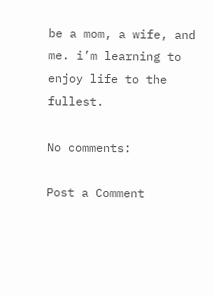be a mom, a wife, and me. i’m learning to enjoy life to the fullest.

No comments:

Post a Comment